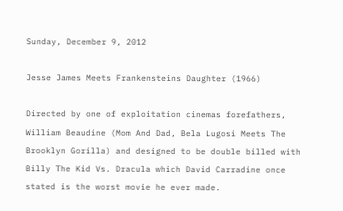Sunday, December 9, 2012

Jesse James Meets Frankensteins Daughter (1966)

Directed by one of exploitation cinemas forefathers, William Beaudine (Mom And Dad, Bela Lugosi Meets The Brooklyn Gorilla) and designed to be double billed with Billy The Kid Vs. Dracula which David Carradine once stated is the worst movie he ever made.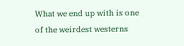What we end up with is one of the weirdest westerns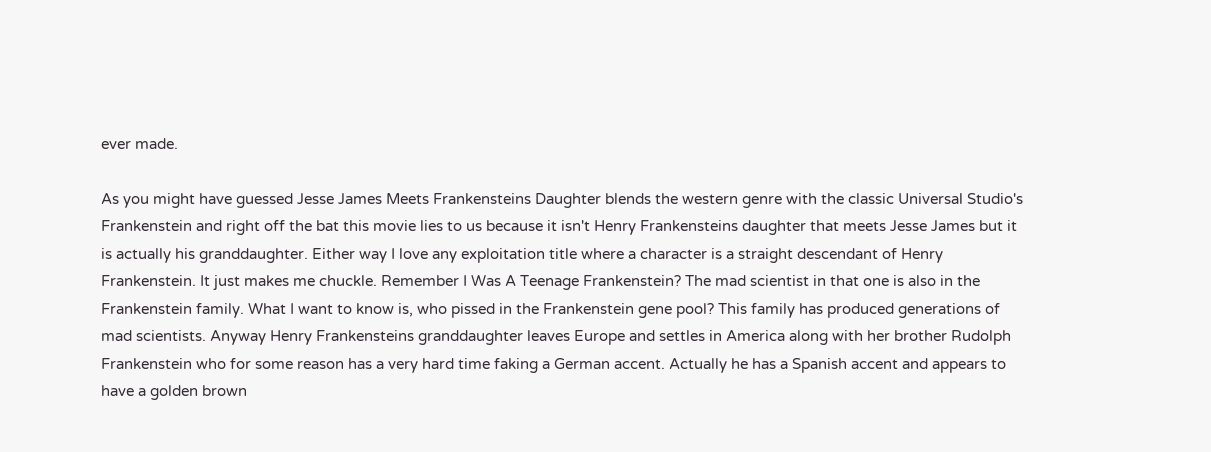ever made.

As you might have guessed Jesse James Meets Frankensteins Daughter blends the western genre with the classic Universal Studio's Frankenstein and right off the bat this movie lies to us because it isn't Henry Frankensteins daughter that meets Jesse James but it is actually his granddaughter. Either way I love any exploitation title where a character is a straight descendant of Henry Frankenstein. It just makes me chuckle. Remember I Was A Teenage Frankenstein? The mad scientist in that one is also in the Frankenstein family. What I want to know is, who pissed in the Frankenstein gene pool? This family has produced generations of mad scientists. Anyway Henry Frankensteins granddaughter leaves Europe and settles in America along with her brother Rudolph Frankenstein who for some reason has a very hard time faking a German accent. Actually he has a Spanish accent and appears to have a golden brown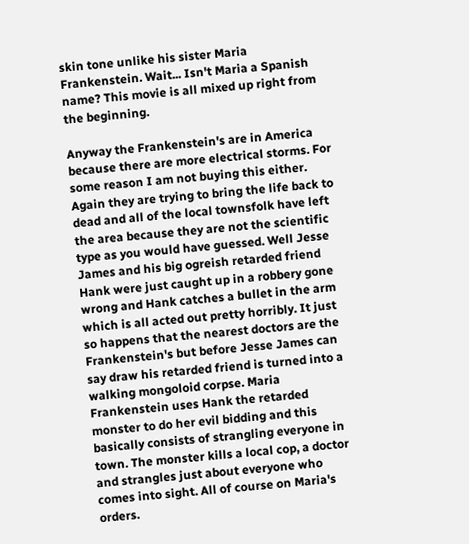skin tone unlike his sister Maria Frankenstein. Wait... Isn't Maria a Spanish name? This movie is all mixed up right from the beginning.

Anyway the Frankenstein's are in America because there are more electrical storms. For some reason I am not buying this either. Again they are trying to bring the life back to dead and all of the local townsfolk have left the area because they are not the scientific type as you would have guessed. Well Jesse James and his big ogreish retarded friend Hank were just caught up in a robbery gone wrong and Hank catches a bullet in the arm which is all acted out pretty horribly. It just so happens that the nearest doctors are the Frankenstein's but before Jesse James can say draw his retarded friend is turned into a walking mongoloid corpse. Maria Frankenstein uses Hank the retarded monster to do her evil bidding and this basically consists of strangling everyone in town. The monster kills a local cop, a doctor and strangles just about everyone who comes into sight. All of course on Maria's orders.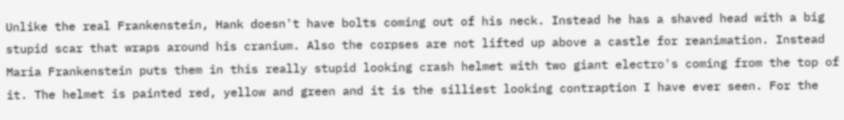Unlike the real Frankenstein, Hank doesn't have bolts coming out of his neck. Instead he has a shaved head with a big stupid scar that wraps around his cranium. Also the corpses are not lifted up above a castle for reanimation. Instead Maria Frankenstein puts them in this really stupid looking crash helmet with two giant electro's coming from the top of it. The helmet is painted red, yellow and green and it is the silliest looking contraption I have ever seen. For the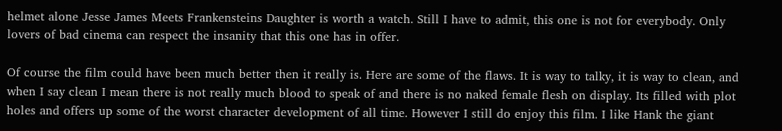helmet alone Jesse James Meets Frankensteins Daughter is worth a watch. Still I have to admit, this one is not for everybody. Only lovers of bad cinema can respect the insanity that this one has in offer.

Of course the film could have been much better then it really is. Here are some of the flaws. It is way to talky, it is way to clean, and when I say clean I mean there is not really much blood to speak of and there is no naked female flesh on display. Its filled with plot holes and offers up some of the worst character development of all time. However I still do enjoy this film. I like Hank the giant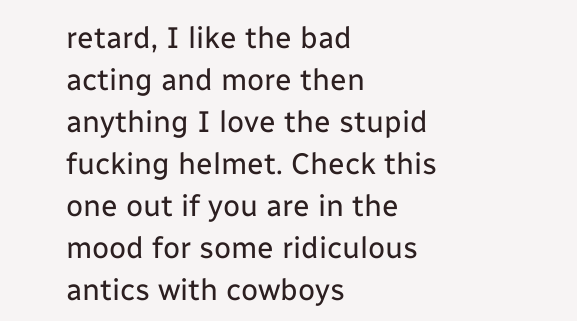retard, I like the bad acting and more then anything I love the stupid fucking helmet. Check this one out if you are in the mood for some ridiculous antics with cowboys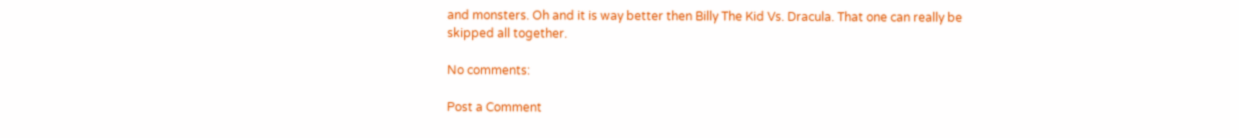and monsters. Oh and it is way better then Billy The Kid Vs. Dracula. That one can really be skipped all together.

No comments:

Post a Comment